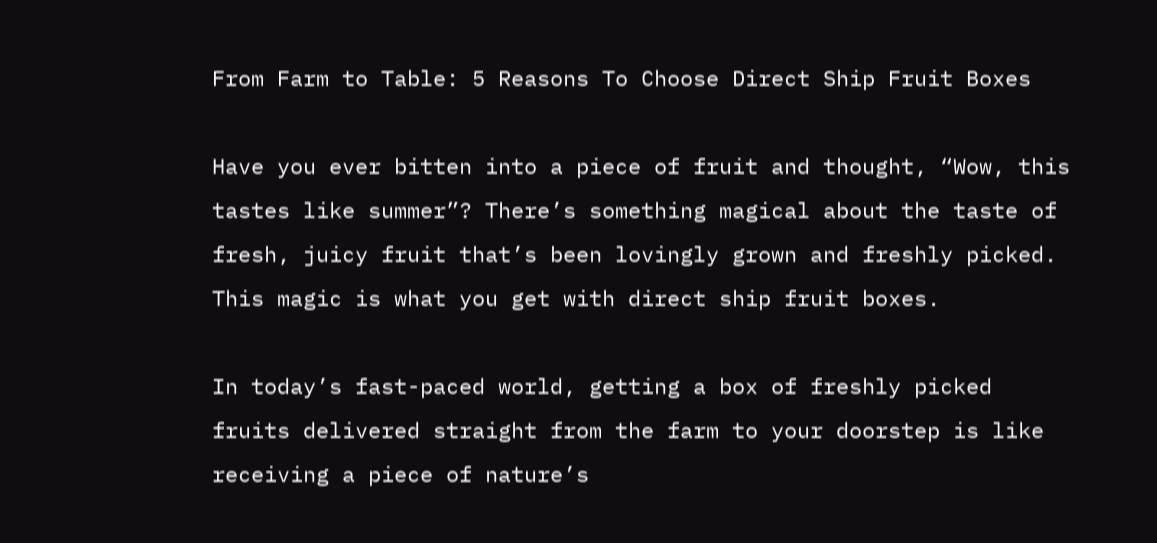From Farm to Table: 5 Reasons To Choose Direct Ship Fruit Boxes

Have you ever bitten into a piece of fruit and thought, “Wow, this tastes like summer”? There’s something magical about the taste of fresh, juicy fruit that’s been lovingly grown and freshly picked. This magic is what you get with direct ship fruit boxes.

In today’s fast-paced world, getting a box of freshly picked fruits delivered straight from the farm to your doorstep is like receiving a piece of nature’s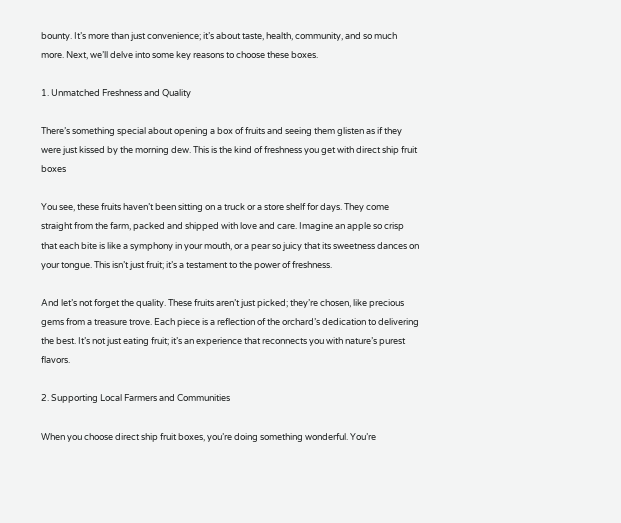bounty. It’s more than just convenience; it’s about taste, health, community, and so much more. Next, we’ll delve into some key reasons to choose these boxes.

1. Unmatched Freshness and Quality

There’s something special about opening a box of fruits and seeing them glisten as if they were just kissed by the morning dew. This is the kind of freshness you get with direct ship fruit boxes

You see, these fruits haven’t been sitting on a truck or a store shelf for days. They come straight from the farm, packed and shipped with love and care. Imagine an apple so crisp that each bite is like a symphony in your mouth, or a pear so juicy that its sweetness dances on your tongue. This isn’t just fruit; it’s a testament to the power of freshness.

And let’s not forget the quality. These fruits aren’t just picked; they’re chosen, like precious gems from a treasure trove. Each piece is a reflection of the orchard’s dedication to delivering the best. It’s not just eating fruit; it’s an experience that reconnects you with nature’s purest flavors.

2. Supporting Local Farmers and Communities

When you choose direct ship fruit boxes, you’re doing something wonderful. You’re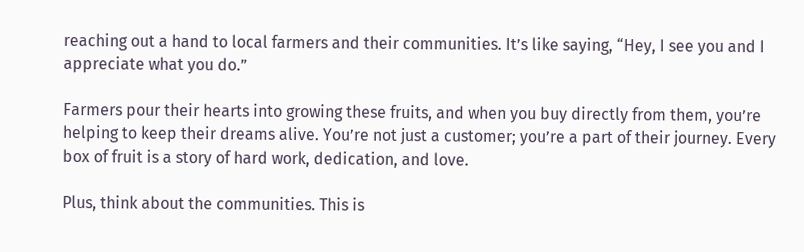reaching out a hand to local farmers and their communities. It’s like saying, “Hey, I see you and I appreciate what you do.”

Farmers pour their hearts into growing these fruits, and when you buy directly from them, you’re helping to keep their dreams alive. You’re not just a customer; you’re a part of their journey. Every box of fruit is a story of hard work, dedication, and love.

Plus, think about the communities. This is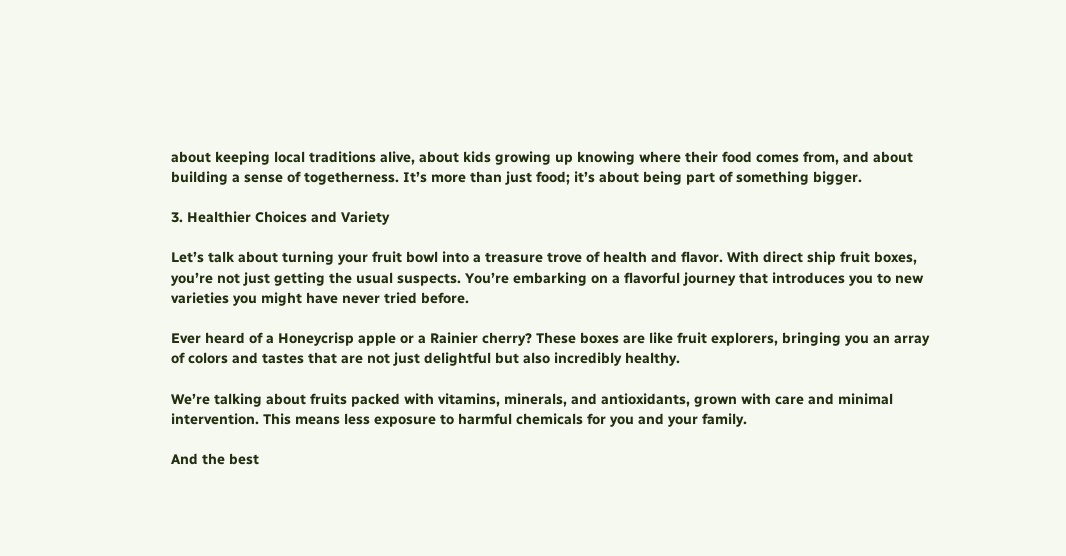about keeping local traditions alive, about kids growing up knowing where their food comes from, and about building a sense of togetherness. It’s more than just food; it’s about being part of something bigger.

3. Healthier Choices and Variety

Let’s talk about turning your fruit bowl into a treasure trove of health and flavor. With direct ship fruit boxes, you’re not just getting the usual suspects. You’re embarking on a flavorful journey that introduces you to new varieties you might have never tried before.

Ever heard of a Honeycrisp apple or a Rainier cherry? These boxes are like fruit explorers, bringing you an array of colors and tastes that are not just delightful but also incredibly healthy.

We’re talking about fruits packed with vitamins, minerals, and antioxidants, grown with care and minimal intervention. This means less exposure to harmful chemicals for you and your family.

And the best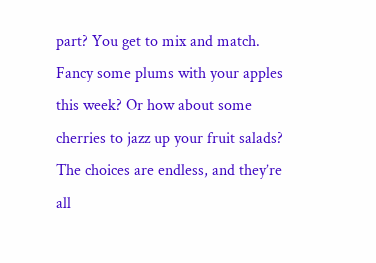part? You get to mix and match. Fancy some plums with your apples this week? Or how about some cherries to jazz up your fruit salads? The choices are endless, and they’re all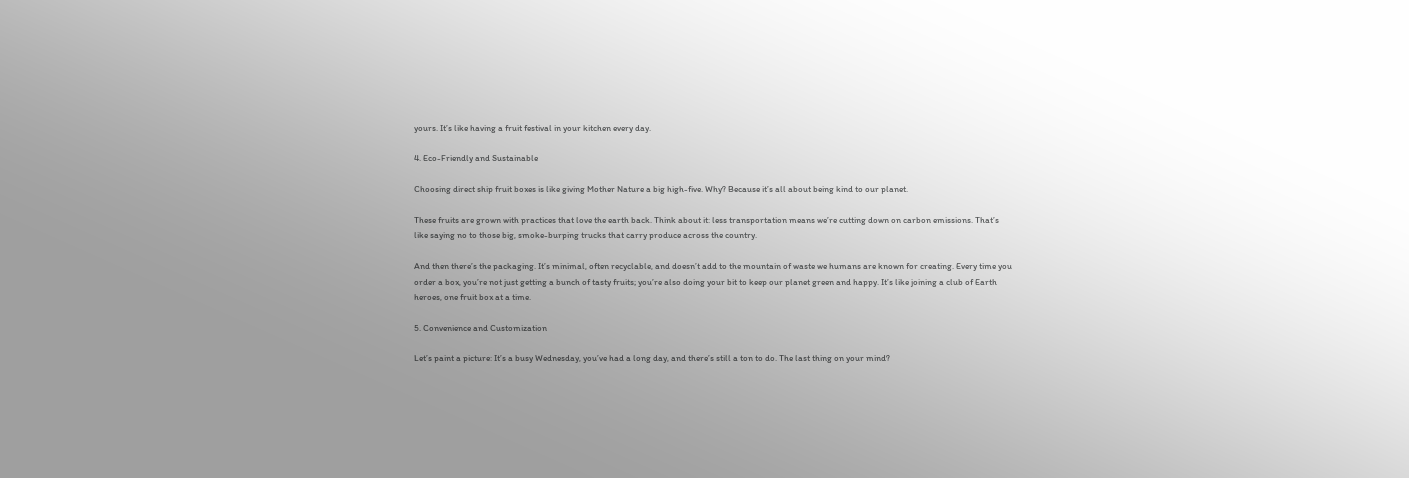yours. It’s like having a fruit festival in your kitchen every day.

4. Eco-Friendly and Sustainable

Choosing direct ship fruit boxes is like giving Mother Nature a big high-five. Why? Because it’s all about being kind to our planet.

These fruits are grown with practices that love the earth back. Think about it: less transportation means we’re cutting down on carbon emissions. That’s like saying no to those big, smoke-burping trucks that carry produce across the country.

And then there’s the packaging. It’s minimal, often recyclable, and doesn’t add to the mountain of waste we humans are known for creating. Every time you order a box, you’re not just getting a bunch of tasty fruits; you’re also doing your bit to keep our planet green and happy. It’s like joining a club of Earth heroes, one fruit box at a time.

5. Convenience and Customization

Let’s paint a picture: It’s a busy Wednesday, you’ve had a long day, and there’s still a ton to do. The last thing on your mind?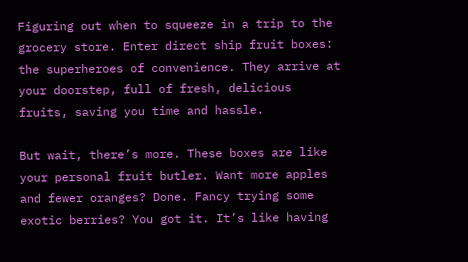Figuring out when to squeeze in a trip to the grocery store. Enter direct ship fruit boxes: the superheroes of convenience. They arrive at your doorstep, full of fresh, delicious fruits, saving you time and hassle.

But wait, there’s more. These boxes are like your personal fruit butler. Want more apples and fewer oranges? Done. Fancy trying some exotic berries? You got it. It’s like having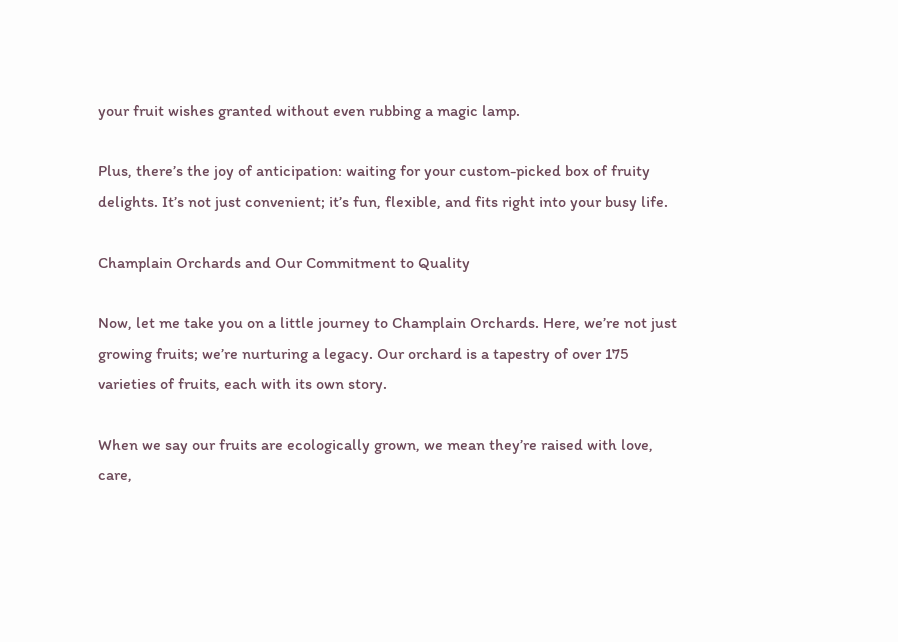your fruit wishes granted without even rubbing a magic lamp.

Plus, there’s the joy of anticipation: waiting for your custom-picked box of fruity delights. It’s not just convenient; it’s fun, flexible, and fits right into your busy life.

Champlain Orchards and Our Commitment to Quality

Now, let me take you on a little journey to Champlain Orchards. Here, we’re not just growing fruits; we’re nurturing a legacy. Our orchard is a tapestry of over 175 varieties of fruits, each with its own story.

When we say our fruits are ecologically grown, we mean they’re raised with love, care,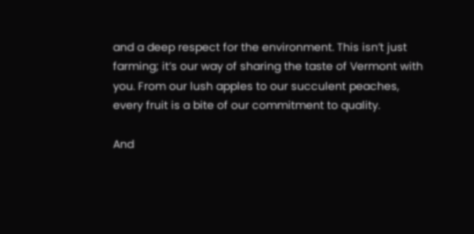and a deep respect for the environment. This isn’t just farming; it’s our way of sharing the taste of Vermont with you. From our lush apples to our succulent peaches, every fruit is a bite of our commitment to quality.

And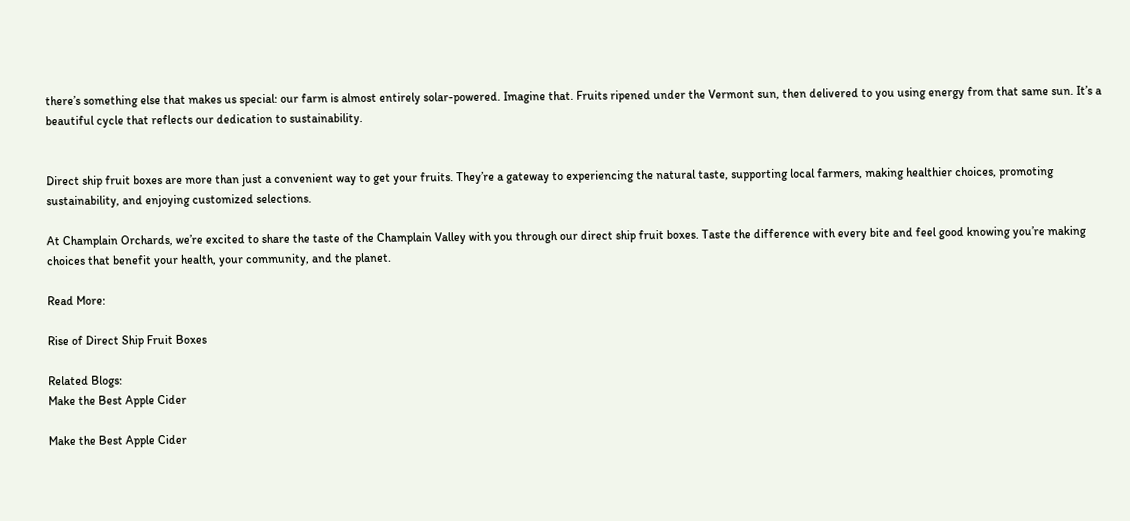there’s something else that makes us special: our farm is almost entirely solar-powered. Imagine that. Fruits ripened under the Vermont sun, then delivered to you using energy from that same sun. It’s a beautiful cycle that reflects our dedication to sustainability.


Direct ship fruit boxes are more than just a convenient way to get your fruits. They’re a gateway to experiencing the natural taste, supporting local farmers, making healthier choices, promoting sustainability, and enjoying customized selections.

At Champlain Orchards, we’re excited to share the taste of the Champlain Valley with you through our direct ship fruit boxes. Taste the difference with every bite and feel good knowing you’re making choices that benefit your health, your community, and the planet.

Read More:

Rise of Direct Ship Fruit Boxes

Related Blogs:
Make the Best Apple Cider

Make the Best Apple Cider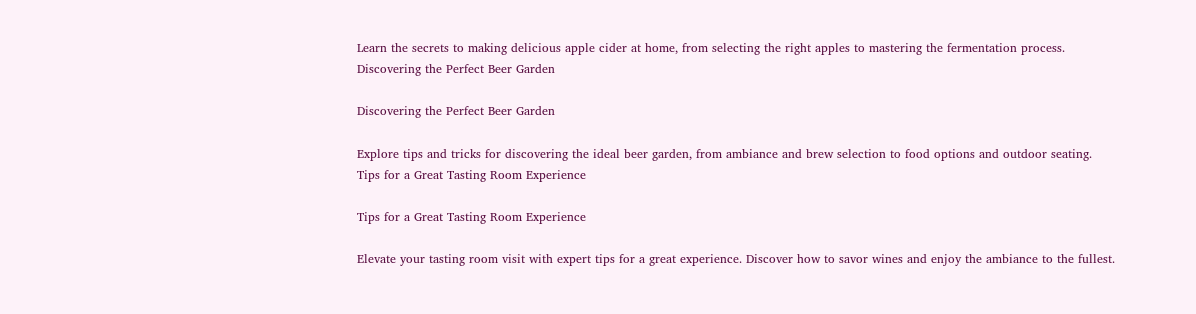Learn the secrets to making delicious apple cider at home, from selecting the right apples to mastering the fermentation process.
Discovering the Perfect Beer Garden

Discovering the Perfect Beer Garden

Explore tips and tricks for discovering the ideal beer garden, from ambiance and brew selection to food options and outdoor seating.
Tips for a Great Tasting Room Experience

Tips for a Great Tasting Room Experience

Elevate your tasting room visit with expert tips for a great experience. Discover how to savor wines and enjoy the ambiance to the fullest.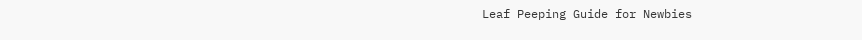Leaf Peeping Guide for Newbies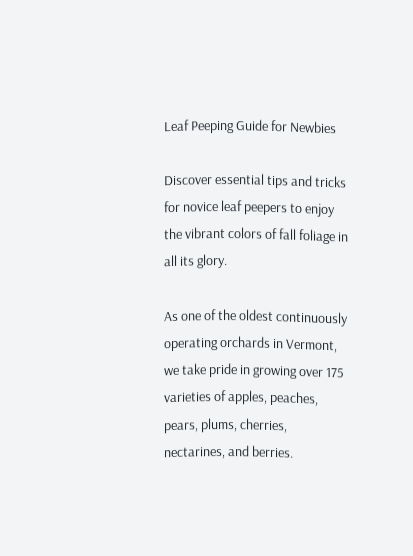Leaf Peeping Guide for Newbies

Discover essential tips and tricks for novice leaf peepers to enjoy the vibrant colors of fall foliage in all its glory.

As one of the oldest continuously operating orchards in Vermont, we take pride in growing over 175 varieties of apples, peaches, pears, plums, cherries, nectarines, and berries.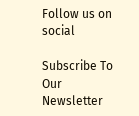Follow us on social

Subscribe To Our Newsletter